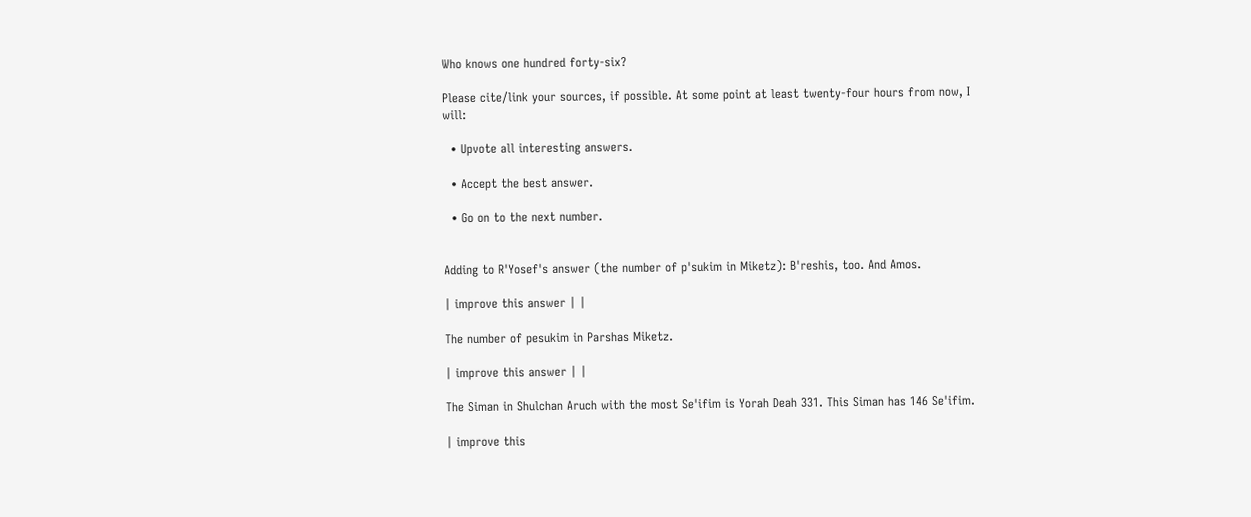Who knows one hundred forty-six?

Please cite/link your sources, if possible. At some point at least twenty-four hours from now, I will:

  • Upvote all interesting answers.

  • Accept the best answer.

  • Go on to the next number.


Adding to R'Yosef's answer (the number of p'sukim in Miketz): B'reshis, too. And Amos.

| improve this answer | |

The number of pesukim in Parshas Miketz.

| improve this answer | |

The Siman in Shulchan Aruch with the most Se'ifim is Yorah Deah 331. This Siman has 146 Se'ifim.

| improve this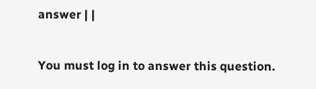answer | |

You must log in to answer this question.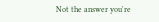Not the answer you're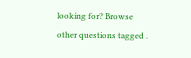looking for? Browse other questions tagged .